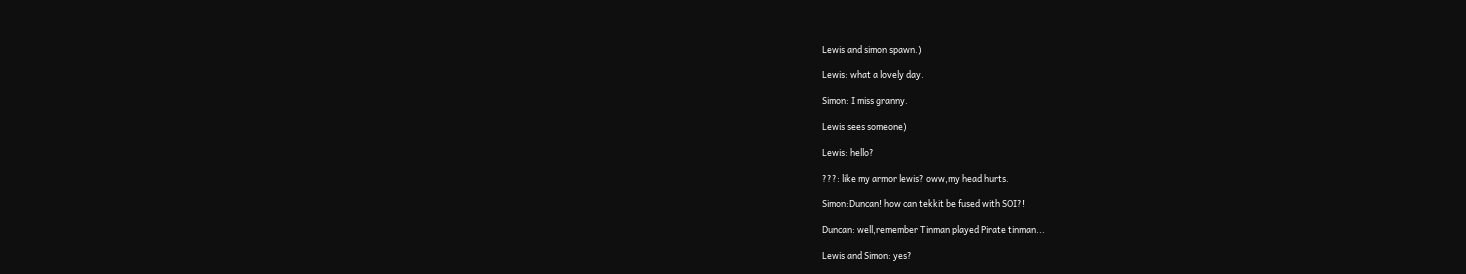Lewis and simon spawn.)

Lewis: what a lovely day.

Simon: I miss granny.

Lewis sees someone)

Lewis: hello?

???: like my armor lewis? oww,my head hurts.

Simon:Duncan! how can tekkit be fused with SOI?!

Duncan: well,remember Tinman played Pirate tinman...

Lewis and Simon: yes?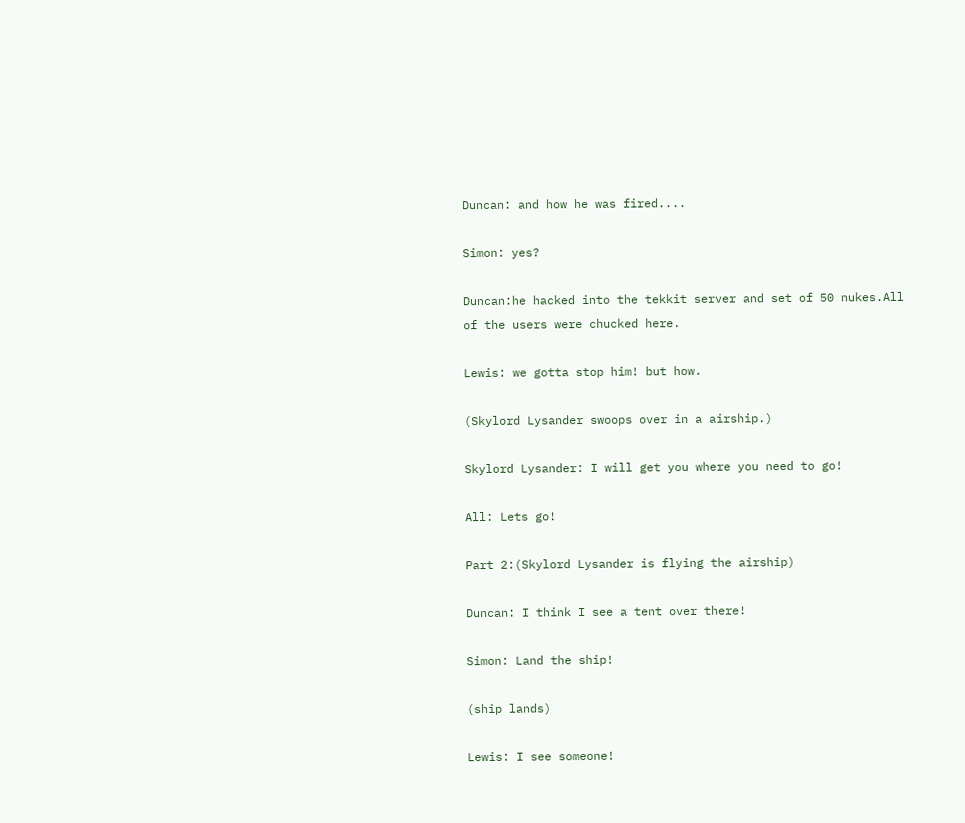Duncan: and how he was fired....

Simon: yes?

Duncan:he hacked into the tekkit server and set of 50 nukes.All of the users were chucked here.

Lewis: we gotta stop him! but how.

(Skylord Lysander swoops over in a airship.)

Skylord Lysander: I will get you where you need to go!

All: Lets go!

Part 2:(Skylord Lysander is flying the airship)

Duncan: I think I see a tent over there!

Simon: Land the ship!

(ship lands)

Lewis: I see someone!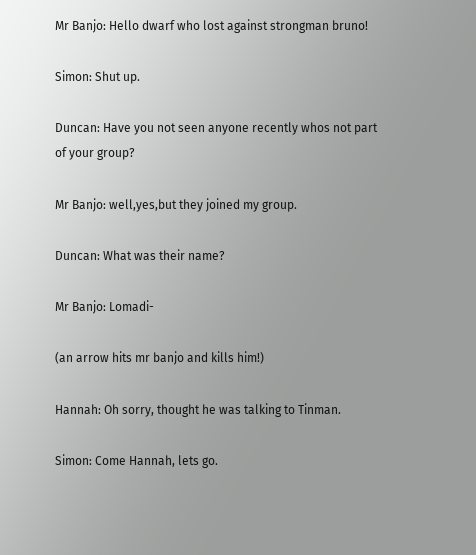Mr Banjo: Hello dwarf who lost against strongman bruno!

Simon: Shut up.

Duncan: Have you not seen anyone recently whos not part of your group?

Mr Banjo: well,yes,but they joined my group.

Duncan: What was their name?

Mr Banjo: Lomadi-

(an arrow hits mr banjo and kills him!)

Hannah: Oh sorry, thought he was talking to Tinman.

Simon: Come Hannah, lets go.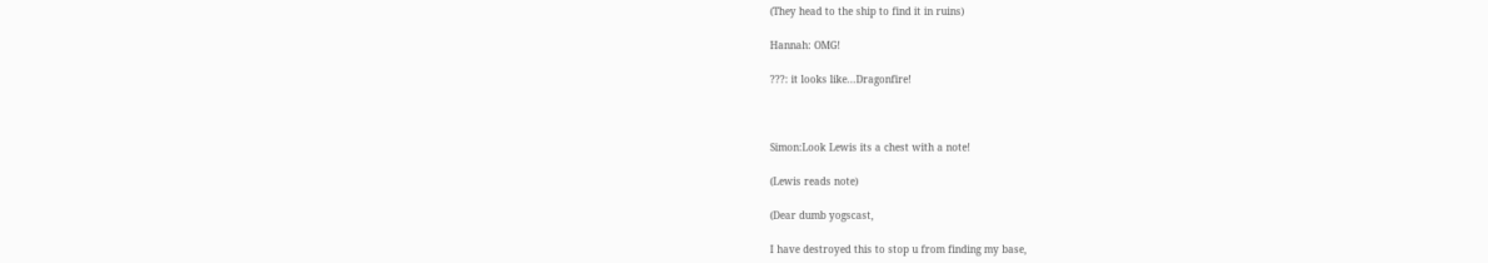(They head to the ship to find it in ruins)

Hannah: OMG!

???: it looks like...Dragonfire!



Simon:Look Lewis its a chest with a note!

(Lewis reads note)

(Dear dumb yogscast,

I have destroyed this to stop u from finding my base,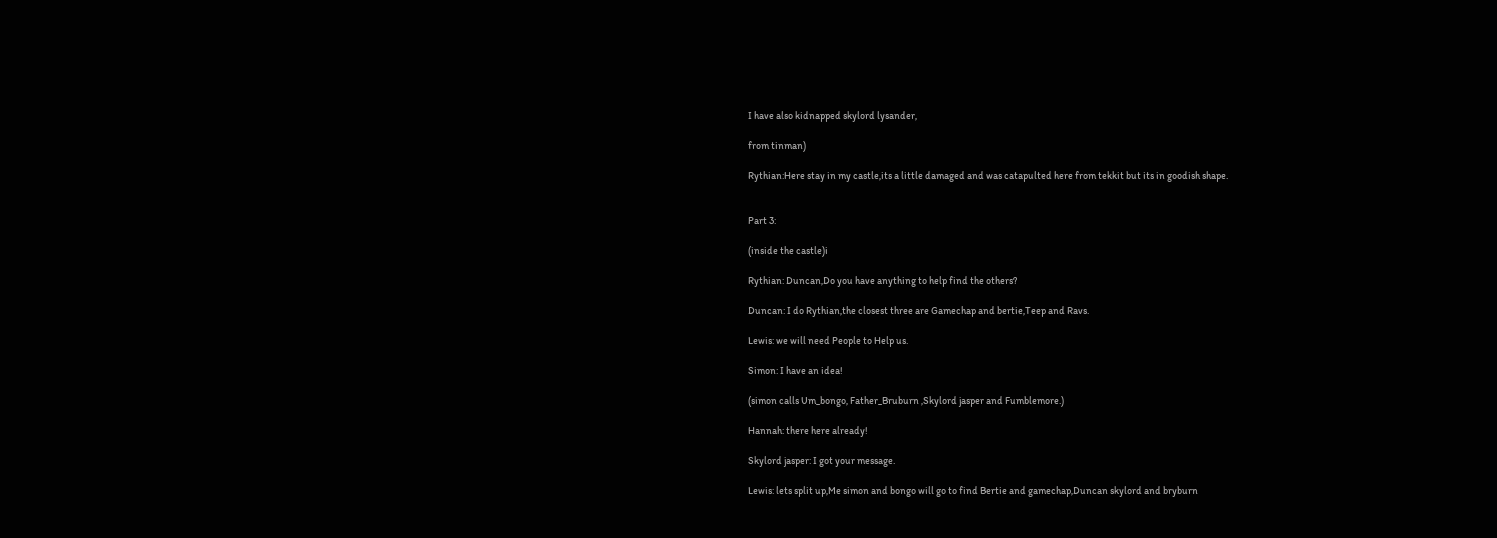I have also kidnapped skylord lysander,

from tinman)

Rythian:Here stay in my castle,its a little damaged and was catapulted here from tekkit but its in goodish shape.


Part 3:

(inside the castle)i

Rythian: Duncan,Do you have anything to help find the others?

Duncan: I do Rythian,the closest three are Gamechap and bertie,Teep and Ravs.

Lewis: we will need People to Help us.

Simon: I have an idea!

(simon calls Um_bongo, Father_Bruburn ,Skylord jasper and Fumblemore.)

Hannah: there here already!

Skylord jasper: I got your message.

Lewis: lets split up,Me simon and bongo will go to find Bertie and gamechap,Duncan skylord and bryburn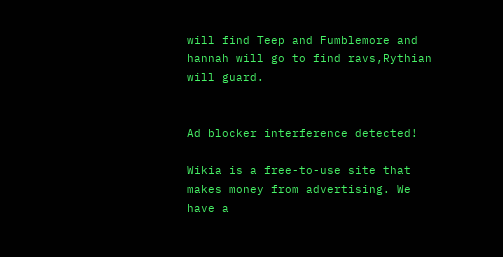will find Teep and Fumblemore and hannah will go to find ravs,Rythian will guard.


Ad blocker interference detected!

Wikia is a free-to-use site that makes money from advertising. We have a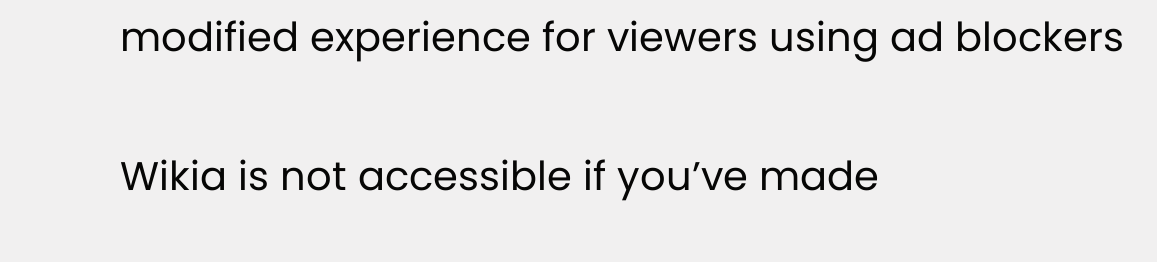modified experience for viewers using ad blockers

Wikia is not accessible if you’ve made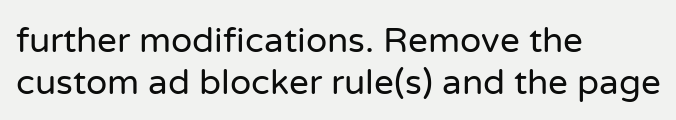further modifications. Remove the custom ad blocker rule(s) and the page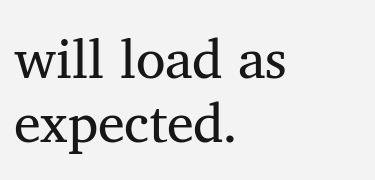will load as expected.